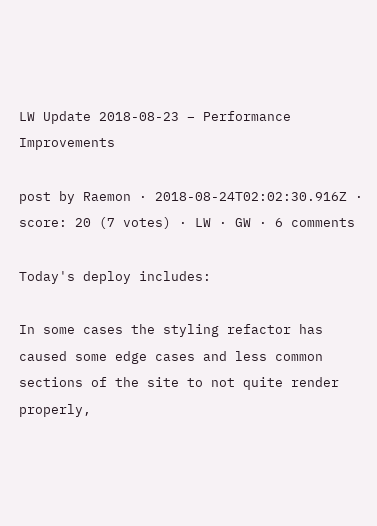LW Update 2018-08-23 – Performance Improvements

post by Raemon · 2018-08-24T02:02:30.916Z · score: 20 (7 votes) · LW · GW · 6 comments

Today's deploy includes:

In some cases the styling refactor has caused some edge cases and less common sections of the site to not quite render properly,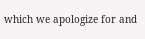which we apologize for and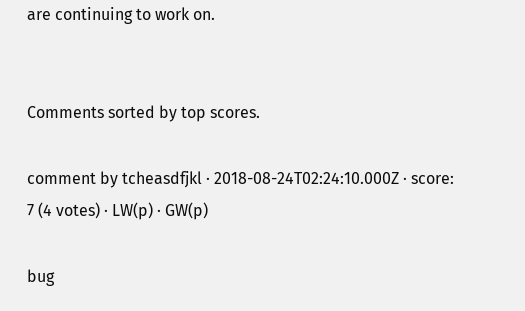are continuing to work on.


Comments sorted by top scores.

comment by tcheasdfjkl · 2018-08-24T02:24:10.000Z · score: 7 (4 votes) · LW(p) · GW(p)

bug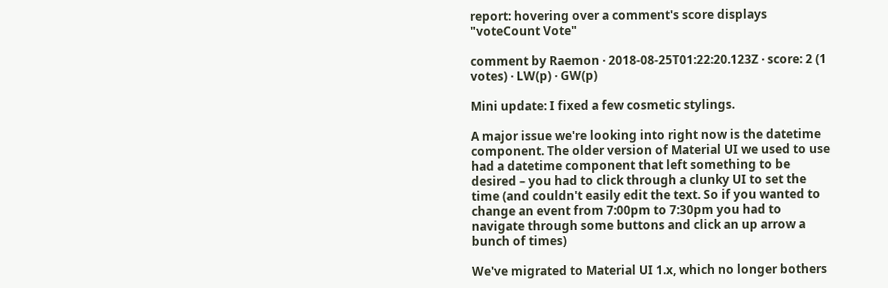report: hovering over a comment's score displays "voteCount Vote"

comment by Raemon · 2018-08-25T01:22:20.123Z · score: 2 (1 votes) · LW(p) · GW(p)

Mini update: I fixed a few cosmetic stylings.

A major issue we're looking into right now is the datetime component. The older version of Material UI we used to use had a datetime component that left something to be desired – you had to click through a clunky UI to set the time (and couldn't easily edit the text. So if you wanted to change an event from 7:00pm to 7:30pm you had to navigate through some buttons and click an up arrow a bunch of times)

We've migrated to Material UI 1.x, which no longer bothers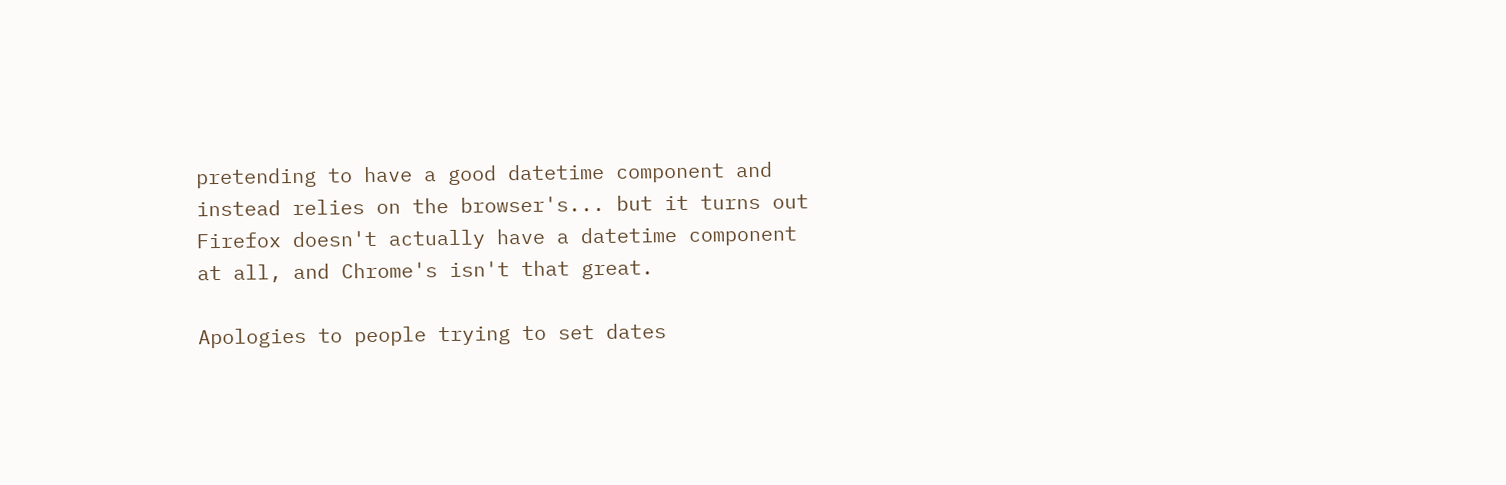pretending to have a good datetime component and instead relies on the browser's... but it turns out Firefox doesn't actually have a datetime component at all, and Chrome's isn't that great.

Apologies to people trying to set dates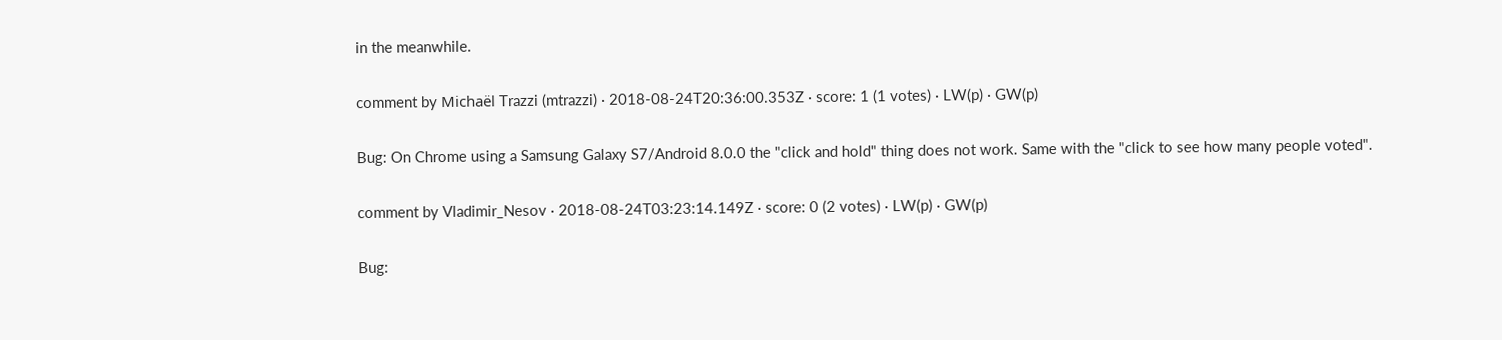in the meanwhile.

comment by Michaël Trazzi (mtrazzi) · 2018-08-24T20:36:00.353Z · score: 1 (1 votes) · LW(p) · GW(p)

Bug: On Chrome using a Samsung Galaxy S7/Android 8.0.0 the "click and hold" thing does not work. Same with the "click to see how many people voted".

comment by Vladimir_Nesov · 2018-08-24T03:23:14.149Z · score: 0 (2 votes) · LW(p) · GW(p)

Bug: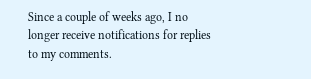Since a couple of weeks ago, I no longer receive notifications for replies to my comments.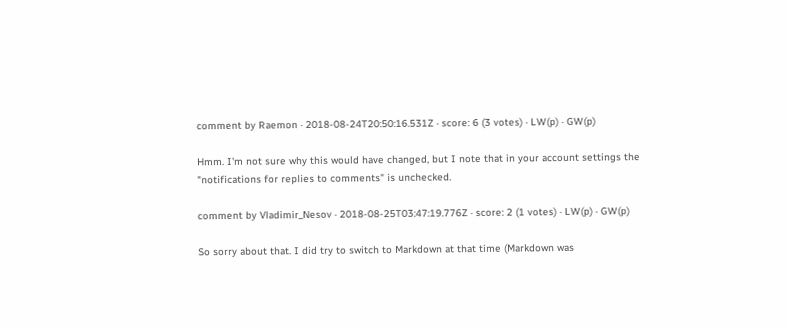comment by Raemon · 2018-08-24T20:50:16.531Z · score: 6 (3 votes) · LW(p) · GW(p)

Hmm. I'm not sure why this would have changed, but I note that in your account settings the "notifications for replies to comments" is unchecked.

comment by Vladimir_Nesov · 2018-08-25T03:47:19.776Z · score: 2 (1 votes) · LW(p) · GW(p)

So sorry about that. I did try to switch to Markdown at that time (Markdown was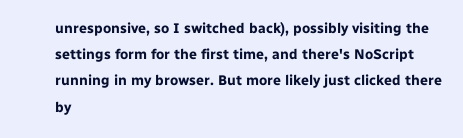unresponsive, so I switched back), possibly visiting the settings form for the first time, and there's NoScript running in my browser. But more likely just clicked there by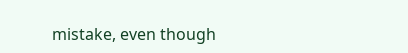mistake, even though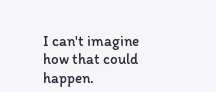I can't imagine how that could happen.